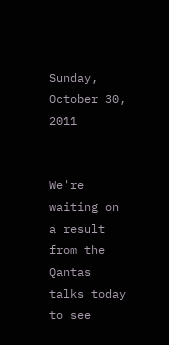Sunday, October 30, 2011


We're waiting on a result from the Qantas talks today to see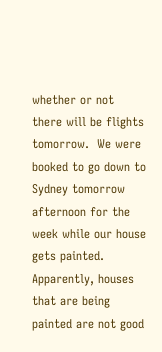whether or not there will be flights tomorrow.  We were booked to go down to Sydney tomorrow afternoon for the week while our house gets painted.  Apparently, houses that are being painted are not good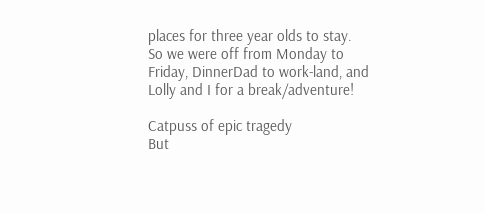places for three year olds to stay.  So we were off from Monday to Friday, DinnerDad to work-land, and Lolly and I for a break/adventure!

Catpuss of epic tragedy
But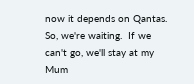now it depends on Qantas.  So, we're waiting.  If we can't go, we'll stay at my Mum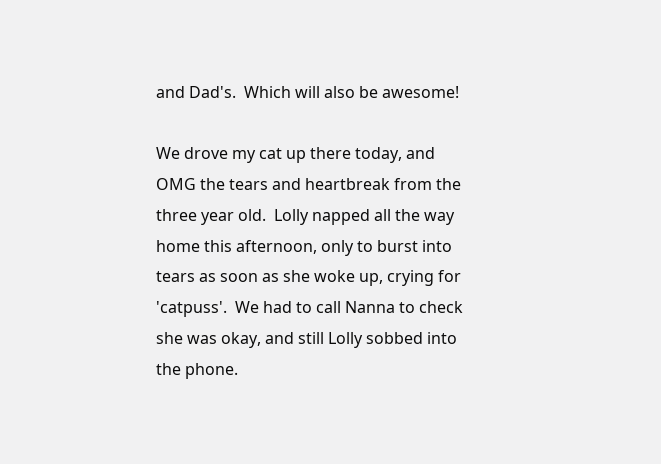and Dad's.  Which will also be awesome!

We drove my cat up there today, and OMG the tears and heartbreak from the three year old.  Lolly napped all the way home this afternoon, only to burst into tears as soon as she woke up, crying for 'catpuss'.  We had to call Nanna to check she was okay, and still Lolly sobbed into the phone.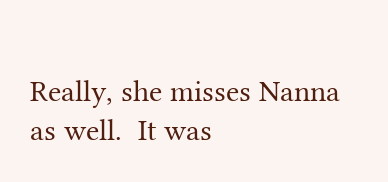Really, she misses Nanna as well.  It was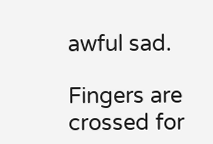awful sad.

Fingers are crossed for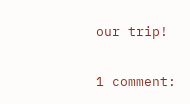our trip!

1 comment: